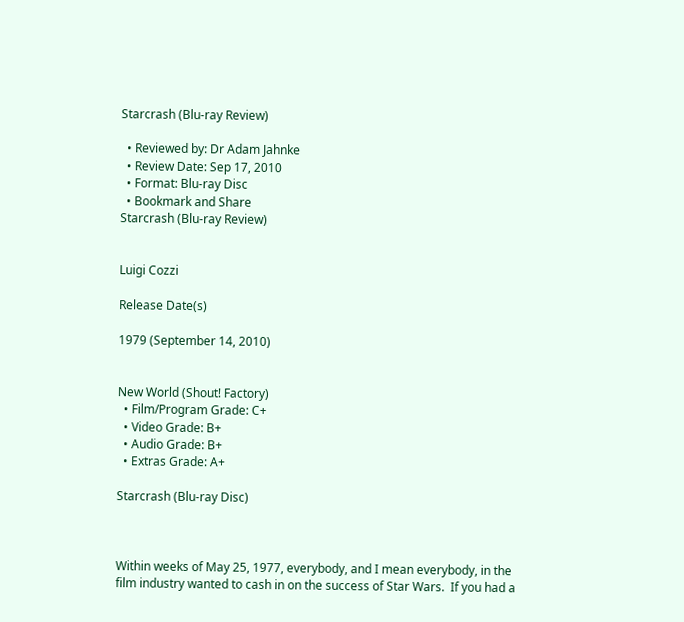Starcrash (Blu-ray Review)

  • Reviewed by: Dr Adam Jahnke
  • Review Date: Sep 17, 2010
  • Format: Blu-ray Disc
  • Bookmark and Share
Starcrash (Blu-ray Review)


Luigi Cozzi

Release Date(s)

1979 (September 14, 2010)


New World (Shout! Factory)
  • Film/Program Grade: C+
  • Video Grade: B+
  • Audio Grade: B+
  • Extras Grade: A+

Starcrash (Blu-ray Disc)



Within weeks of May 25, 1977, everybody, and I mean everybody, in the film industry wanted to cash in on the success of Star Wars.  If you had a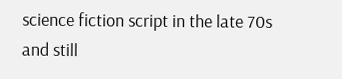science fiction script in the late 70s and still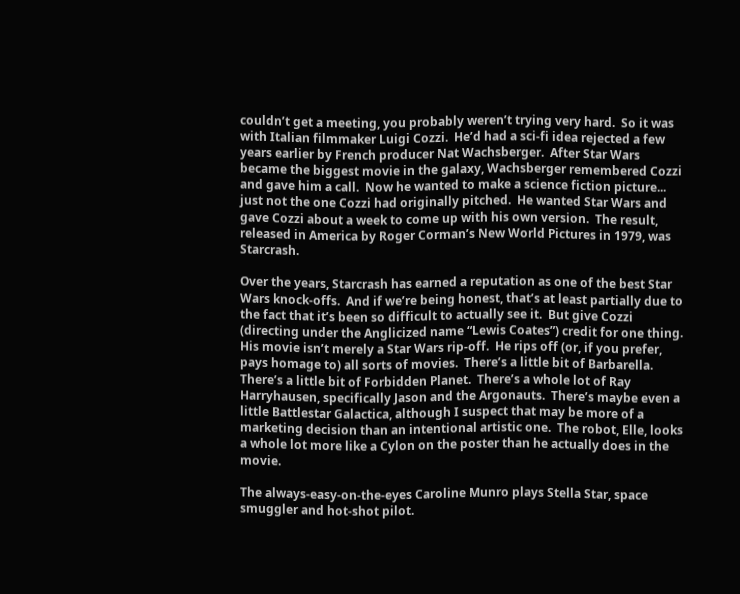couldn’t get a meeting, you probably weren’t trying very hard.  So it was with Italian filmmaker Luigi Cozzi.  He’d had a sci-fi idea rejected a few years earlier by French producer Nat Wachsberger.  After Star Wars became the biggest movie in the galaxy, Wachsberger remembered Cozzi and gave him a call.  Now he wanted to make a science fiction picture... just not the one Cozzi had originally pitched.  He wanted Star Wars and gave Cozzi about a week to come up with his own version.  The result, released in America by Roger Corman’s New World Pictures in 1979, was Starcrash.

Over the years, Starcrash has earned a reputation as one of the best Star Wars knock-offs.  And if we’re being honest, that’s at least partially due to the fact that it’s been so difficult to actually see it.  But give Cozzi (directing under the Anglicized name “Lewis Coates”) credit for one thing.  His movie isn’t merely a Star Wars rip-off.  He rips off (or, if you prefer, pays homage to) all sorts of movies.  There’s a little bit of Barbarella.  There’s a little bit of Forbidden Planet.  There’s a whole lot of Ray Harryhausen, specifically Jason and the Argonauts.  There’s maybe even a little Battlestar Galactica, although I suspect that may be more of a marketing decision than an intentional artistic one.  The robot, Elle, looks a whole lot more like a Cylon on the poster than he actually does in the movie.

The always-easy-on-the-eyes Caroline Munro plays Stella Star, space smuggler and hot-shot pilot.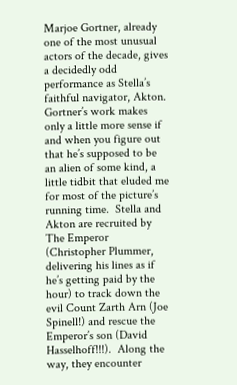Marjoe Gortner, already one of the most unusual actors of the decade, gives a decidedly odd performance as Stella’s faithful navigator, Akton.  Gortner’s work makes only a little more sense if and when you figure out that he’s supposed to be an alien of some kind, a little tidbit that eluded me for most of the picture’s running time.  Stella and Akton are recruited by The Emperor (Christopher Plummer, delivering his lines as if he’s getting paid by the hour) to track down the evil Count Zarth Arn (Joe Spinell!) and rescue the Emperor’s son (David Hasselhoff!!!).  Along the way, they encounter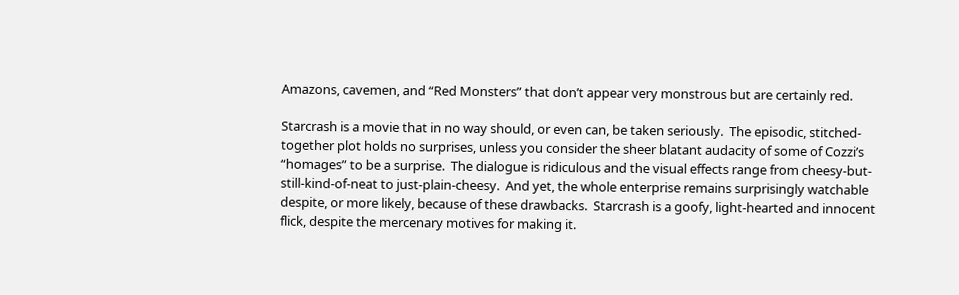Amazons, cavemen, and “Red Monsters” that don’t appear very monstrous but are certainly red.

Starcrash is a movie that in no way should, or even can, be taken seriously.  The episodic, stitched-together plot holds no surprises, unless you consider the sheer blatant audacity of some of Cozzi’s “homages” to be a surprise.  The dialogue is ridiculous and the visual effects range from cheesy-but-still-kind-of-neat to just-plain-cheesy.  And yet, the whole enterprise remains surprisingly watchable despite, or more likely, because of these drawbacks.  Starcrash is a goofy, light-hearted and innocent flick, despite the mercenary motives for making it.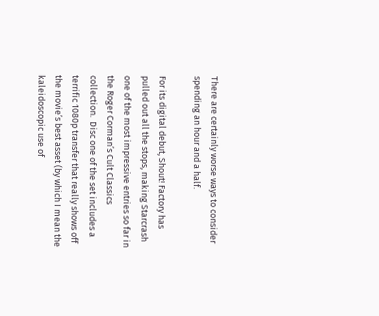There are certainly worse ways to consider spending an hour and a half.

For its digital debut, Shout! Factory has pulled out all the stops, making Starcrash one of the most impressive entries so far in the Roger Corman’s Cult Classics collection.  Disc one of the set includes a terrific 1080p transfer that really shows off the movie’s best asset (by which I mean the kaleidoscopic use of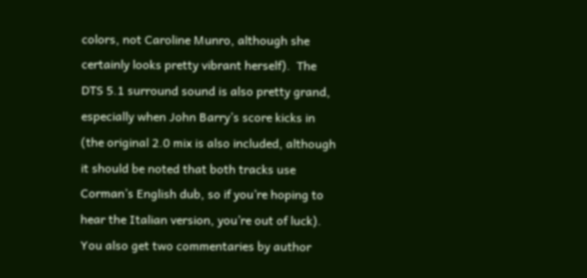colors, not Caroline Munro, although she certainly looks pretty vibrant herself).  The DTS 5.1 surround sound is also pretty grand, especially when John Barry’s score kicks in (the original 2.0 mix is also included, although it should be noted that both tracks use Corman’s English dub, so if you’re hoping to hear the Italian version, you’re out of luck).  You also get two commentaries by author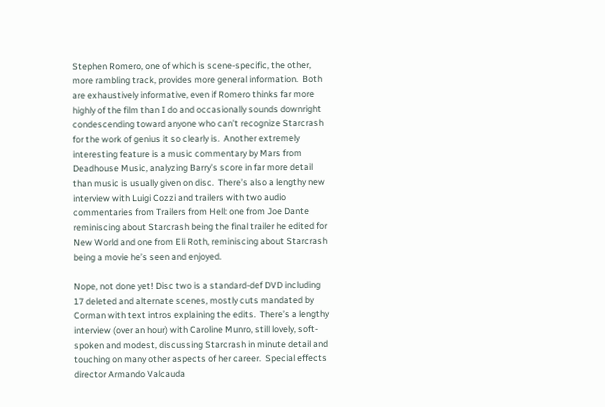Stephen Romero, one of which is scene-specific, the other, more rambling track, provides more general information.  Both are exhaustively informative, even if Romero thinks far more highly of the film than I do and occasionally sounds downright condescending toward anyone who can’t recognize Starcrash for the work of genius it so clearly is.  Another extremely interesting feature is a music commentary by Mars from Deadhouse Music, analyzing Barry’s score in far more detail than music is usually given on disc.  There’s also a lengthy new interview with Luigi Cozzi and trailers with two audio commentaries from Trailers from Hell: one from Joe Dante reminiscing about Starcrash being the final trailer he edited for New World and one from Eli Roth, reminiscing about Starcrash being a movie he’s seen and enjoyed.

Nope, not done yet! Disc two is a standard-def DVD including 17 deleted and alternate scenes, mostly cuts mandated by Corman with text intros explaining the edits.  There’s a lengthy interview (over an hour) with Caroline Munro, still lovely, soft-spoken and modest, discussing Starcrash in minute detail and touching on many other aspects of her career.  Special effects director Armando Valcauda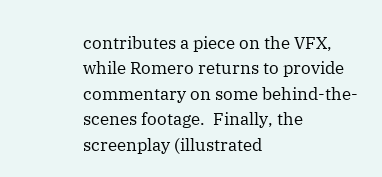contributes a piece on the VFX, while Romero returns to provide commentary on some behind-the-scenes footage.  Finally, the screenplay (illustrated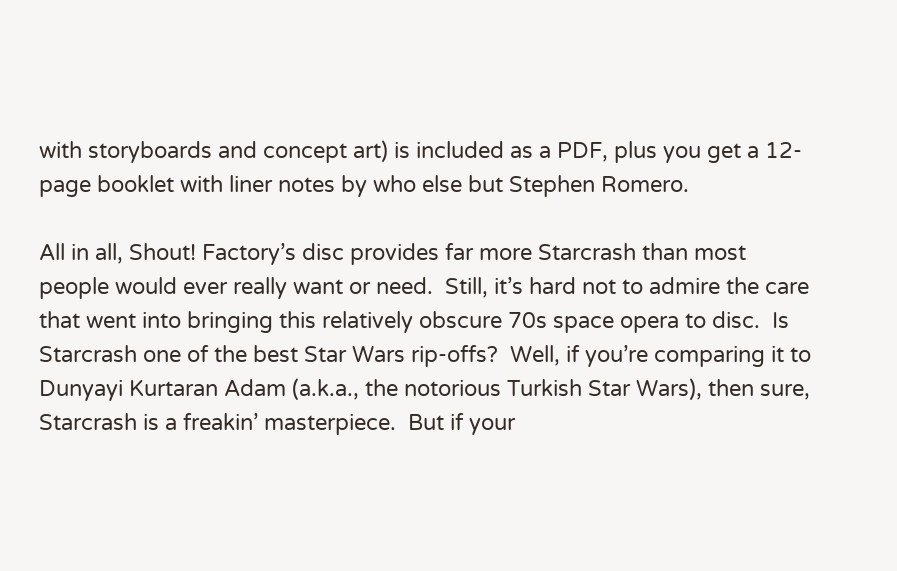with storyboards and concept art) is included as a PDF, plus you get a 12-page booklet with liner notes by who else but Stephen Romero.

All in all, Shout! Factory’s disc provides far more Starcrash than most people would ever really want or need.  Still, it’s hard not to admire the care that went into bringing this relatively obscure 70s space opera to disc.  Is Starcrash one of the best Star Wars rip-offs?  Well, if you’re comparing it to Dunyayi Kurtaran Adam (a.k.a., the notorious Turkish Star Wars), then sure, Starcrash is a freakin’ masterpiece.  But if your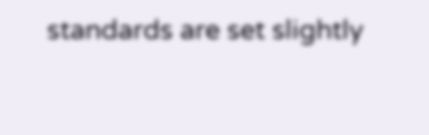standards are set slightly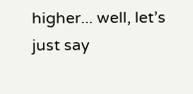higher... well, let’s just say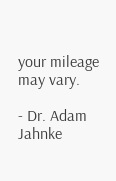your mileage may vary.

- Dr. Adam Jahnke